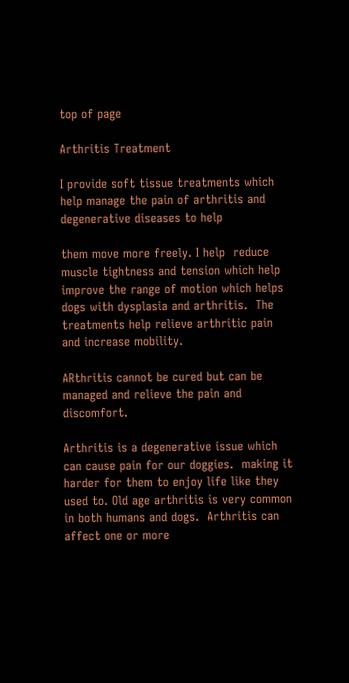top of page

Arthritis Treatment

I provide soft tissue treatments which help manage the pain of arthritis and degenerative diseases to help

them move more freely. I help  reduce muscle tightness and tension which help improve the range of motion which helps dogs with dysplasia and arthritis.  The treatments help relieve arthritic pain and increase mobility.

ARthritis cannot be cured but can be managed and relieve the pain and discomfort.

Arthritis is a degenerative issue which can cause pain for our doggies.  making it harder for them to enjoy life like they used to. Old age arthritis is very common in both humans and dogs.  Arthritis can affect one or more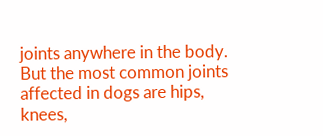joints anywhere in the body.  But the most common joints affected in dogs are hips, knees,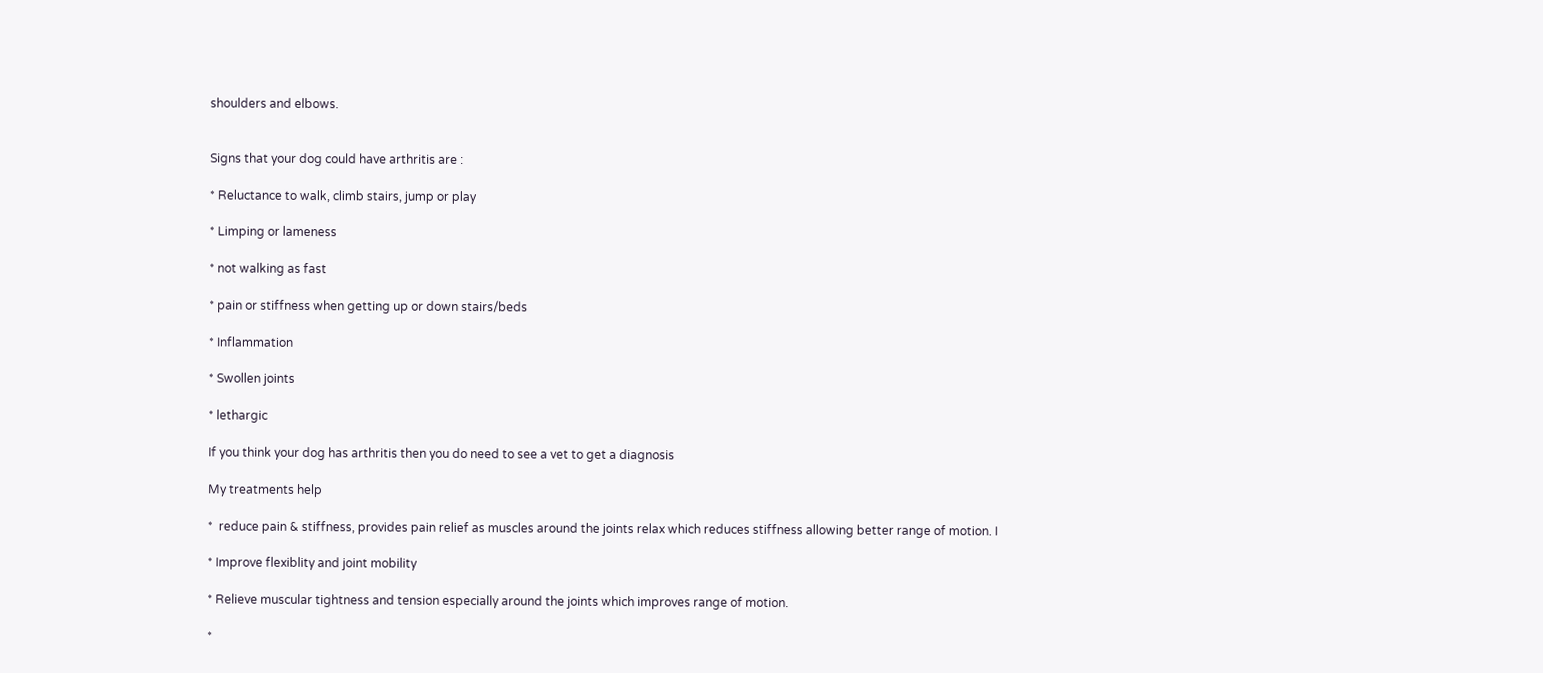shoulders and elbows.


Signs that your dog could have arthritis are :

* Reluctance to walk, climb stairs, jump or play

* Limping or lameness

* not walking as fast

* pain or stiffness when getting up or down stairs/beds

* Inflammation

* Swollen joints

* lethargic

If you think your dog has arthritis then you do need to see a vet to get a diagnosis

My treatments help

*  reduce pain & stiffness, provides pain relief as muscles around the joints relax which reduces stiffness allowing better range of motion. I

* Improve flexiblity and joint mobility

* Relieve muscular tightness and tension especially around the joints which improves range of motion.

*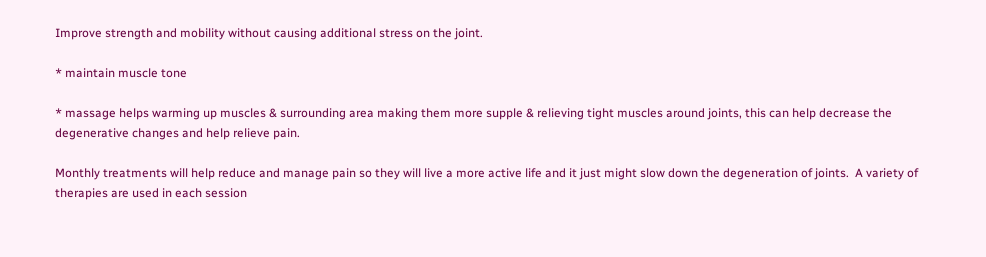Improve strength and mobility without causing additional stress on the joint.

* maintain muscle tone

* massage helps warming up muscles & surrounding area making them more supple & relieving tight muscles around joints, this can help decrease the degenerative changes and help relieve pain.

Monthly treatments will help reduce and manage pain so they will live a more active life and it just might slow down the degeneration of joints.  A variety of therapies are used in each session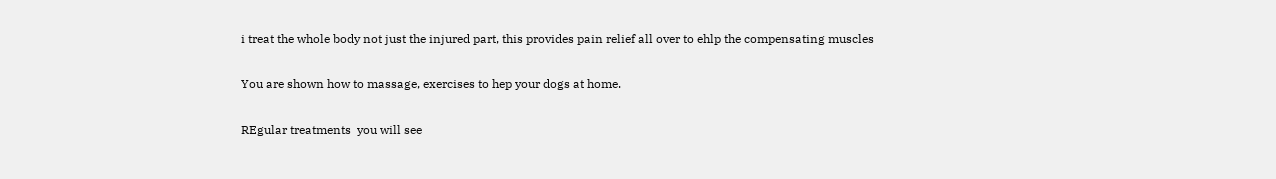i treat the whole body not just the injured part, this provides pain relief all over to ehlp the compensating muscles

You are shown how to massage, exercises to hep your dogs at home.

REgular treatments  you will see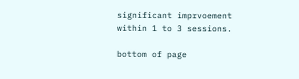significant imprvoement within 1 to 3 sessions.

bottom of page